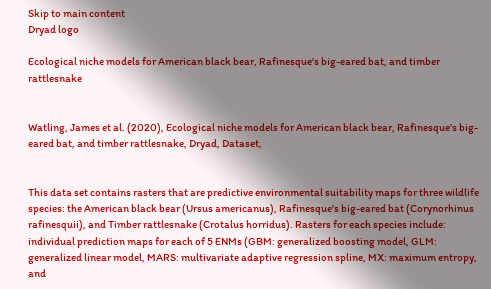Skip to main content
Dryad logo

Ecological niche models for American black bear, Rafinesque's big-eared bat, and timber rattlesnake


Watling, James et al. (2020), Ecological niche models for American black bear, Rafinesque's big-eared bat, and timber rattlesnake, Dryad, Dataset,


This data set contains rasters that are predictive environmental suitability maps for three wildlife species: the American black bear (Ursus americanus), Rafinesque's big-eared bat (Corynorhinus rafinesquii), and Timber rattlesnake (Crotalus horridus). Rasters for each species include: individual prediction maps for each of 5 ENMs (GBM: generalized boosting model, GLM: generalized linear model, MARS: multivariate adaptive regression spline, MX: maximum entropy, and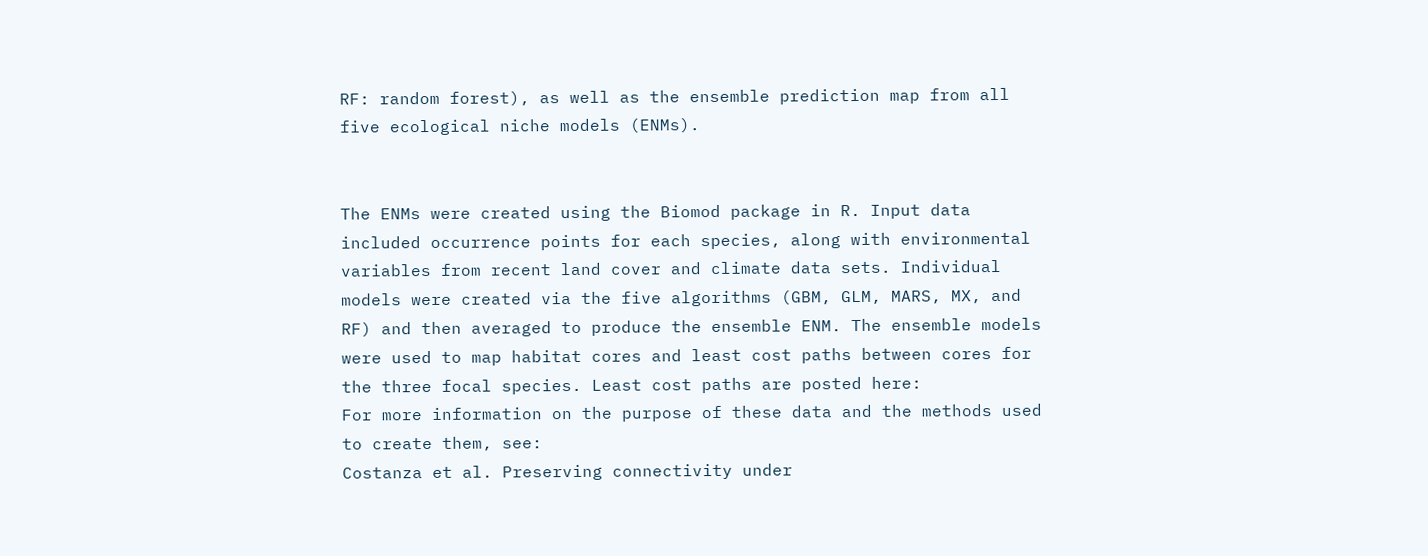RF: random forest), as well as the ensemble prediction map from all five ecological niche models (ENMs).


The ENMs were created using the Biomod package in R. Input data included occurrence points for each species, along with environmental variables from recent land cover and climate data sets. Individual models were created via the five algorithms (GBM, GLM, MARS, MX, and RF) and then averaged to produce the ensemble ENM. The ensemble models were used to map habitat cores and least cost paths between cores for the three focal species. Least cost paths are posted here:
For more information on the purpose of these data and the methods used to create them, see:
Costanza et al. Preserving connectivity under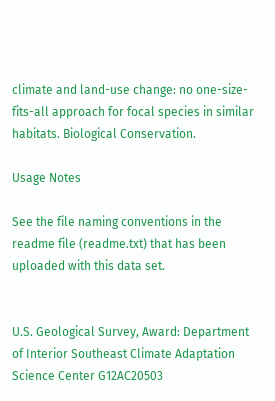climate and land-use change: no one-size-fits-all approach for focal species in similar habitats. Biological Conservation.

Usage Notes

See the file naming conventions in the readme file (readme.txt) that has been uploaded with this data set.


U.S. Geological Survey, Award: Department of Interior Southeast Climate Adaptation Science Center G12AC20503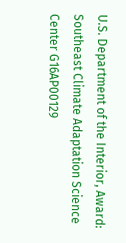U.S. Department of the Interior, Award: Southeast Climate Adaptation Science Center G16AP00129